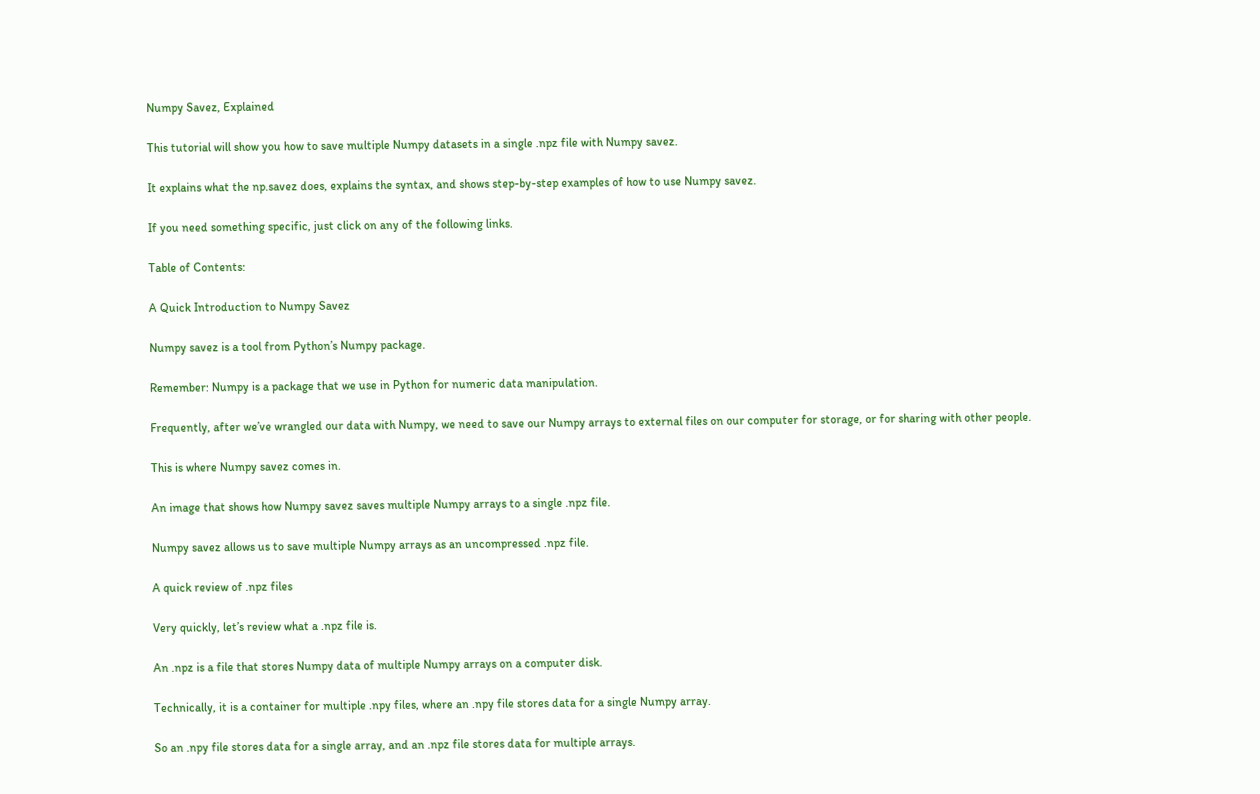Numpy Savez, Explained

This tutorial will show you how to save multiple Numpy datasets in a single .npz file with Numpy savez.

It explains what the np.savez does, explains the syntax, and shows step-by-step examples of how to use Numpy savez.

If you need something specific, just click on any of the following links.

Table of Contents:

A Quick Introduction to Numpy Savez

Numpy savez is a tool from Python’s Numpy package.

Remember: Numpy is a package that we use in Python for numeric data manipulation.

Frequently, after we’ve wrangled our data with Numpy, we need to save our Numpy arrays to external files on our computer for storage, or for sharing with other people.

This is where Numpy savez comes in.

An image that shows how Numpy savez saves multiple Numpy arrays to a single .npz file.

Numpy savez allows us to save multiple Numpy arrays as an uncompressed .npz file.

A quick review of .npz files

Very quickly, let’s review what a .npz file is.

An .npz is a file that stores Numpy data of multiple Numpy arrays on a computer disk.

Technically, it is a container for multiple .npy files, where an .npy file stores data for a single Numpy array.

So an .npy file stores data for a single array, and an .npz file stores data for multiple arrays.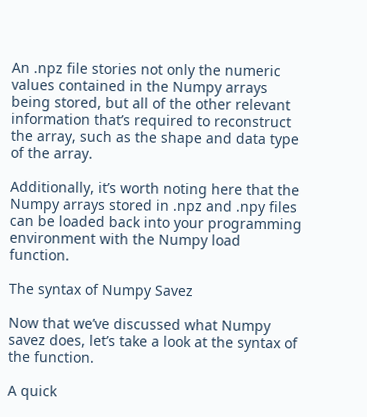An .npz file stories not only the numeric values contained in the Numpy arrays being stored, but all of the other relevant information that’s required to reconstruct the array, such as the shape and data type of the array.

Additionally, it’s worth noting here that the Numpy arrays stored in .npz and .npy files can be loaded back into your programming environment with the Numpy load function.

The syntax of Numpy Savez

Now that we’ve discussed what Numpy savez does, let’s take a look at the syntax of the function.

A quick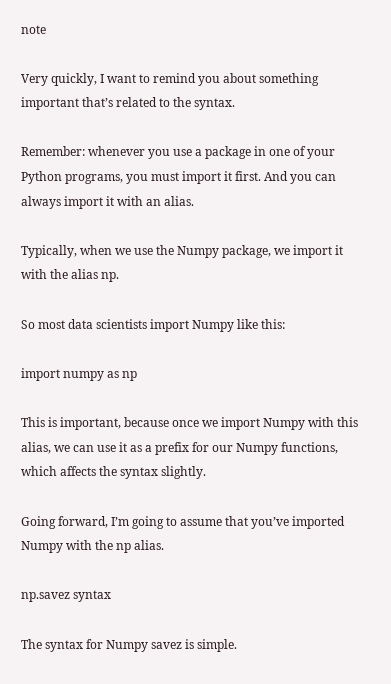note

Very quickly, I want to remind you about something important that’s related to the syntax.

Remember: whenever you use a package in one of your Python programs, you must import it first. And you can always import it with an alias.

Typically, when we use the Numpy package, we import it with the alias np.

So most data scientists import Numpy like this:

import numpy as np

This is important, because once we import Numpy with this alias, we can use it as a prefix for our Numpy functions, which affects the syntax slightly.

Going forward, I’m going to assume that you’ve imported Numpy with the np alias.

np.savez syntax

The syntax for Numpy savez is simple.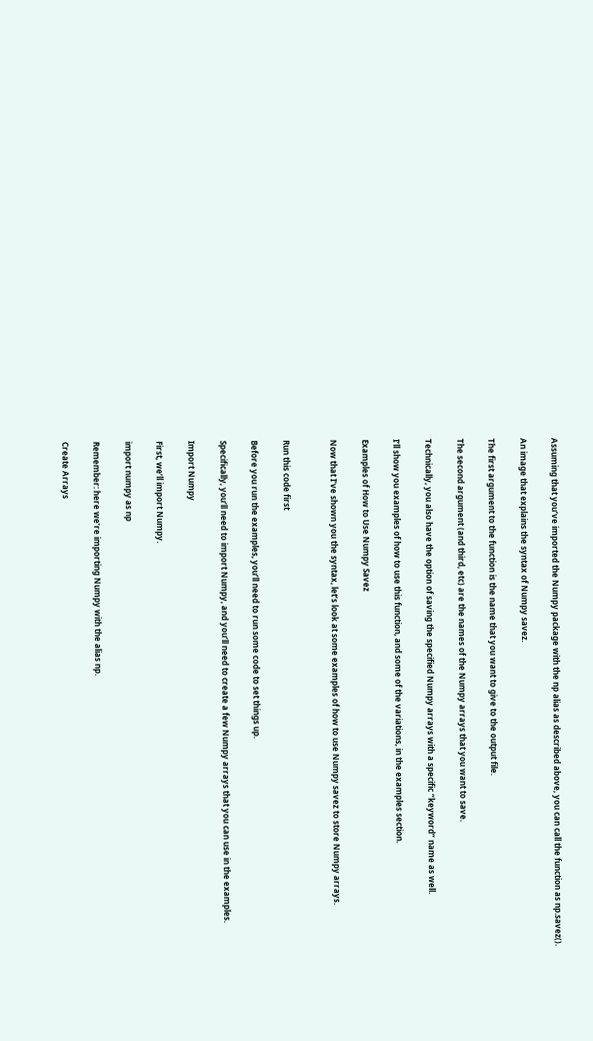Assuming that you’ve imported the Numpy package with the np alias as described above, you can call the function as np.savez().

An image that explains the syntax of Numpy savez.

The first argument to the function is the name that you want to give to the output file.

The second argument (and third, etc) are the names of the Numpy arrays that you want to save.

Technically, you also have the option of saving the specified Numpy arrays with a specific “keyword” name as well.

I’ll show you examples of how to use this function, and some of the variations, in the examples section.

Examples of How to Use Numpy Savez

Now that I’ve shown you the syntax, let’s look at some examples of how to use Numpy savez to store Numpy arrays.


Run this code first

Before you run the examples, you’ll need to run some code to set things up.

Specifically, you’ll need to import Numpy, and you’ll need to create a few Numpy arrays that you can use in the examples.

Import Numpy

First, we’ll import Numpy.

import numpy as np

Remember: here we’re importing Numpy with the alias np.

Create Arrays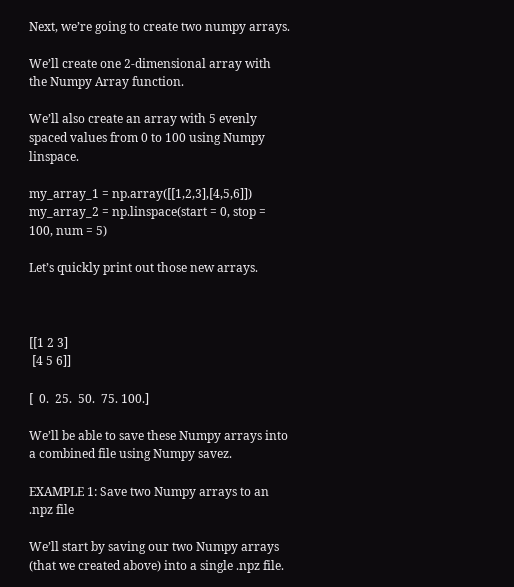Next, we’re going to create two numpy arrays.

We’ll create one 2-dimensional array with the Numpy Array function.

We’ll also create an array with 5 evenly spaced values from 0 to 100 using Numpy linspace.

my_array_1 = np.array([[1,2,3],[4,5,6]])
my_array_2 = np.linspace(start = 0, stop = 100, num = 5)

Let’s quickly print out those new arrays.



[[1 2 3]
 [4 5 6]]

[  0.  25.  50.  75. 100.]

We’ll be able to save these Numpy arrays into a combined file using Numpy savez.

EXAMPLE 1: Save two Numpy arrays to an .npz file

We’ll start by saving our two Numpy arrays (that we created above) into a single .npz file.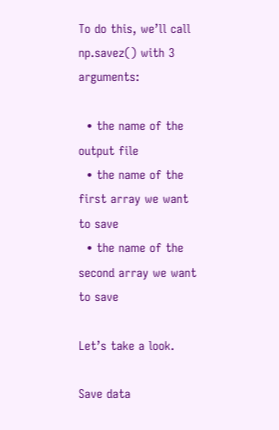To do this, we’ll call np.savez() with 3 arguments:

  • the name of the output file
  • the name of the first array we want to save
  • the name of the second array we want to save

Let’s take a look.

Save data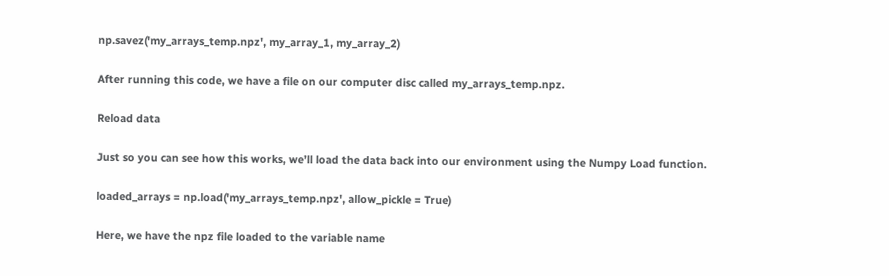np.savez('my_arrays_temp.npz', my_array_1, my_array_2)

After running this code, we have a file on our computer disc called my_arrays_temp.npz.

Reload data

Just so you can see how this works, we’ll load the data back into our environment using the Numpy Load function.

loaded_arrays = np.load('my_arrays_temp.npz', allow_pickle = True)

Here, we have the npz file loaded to the variable name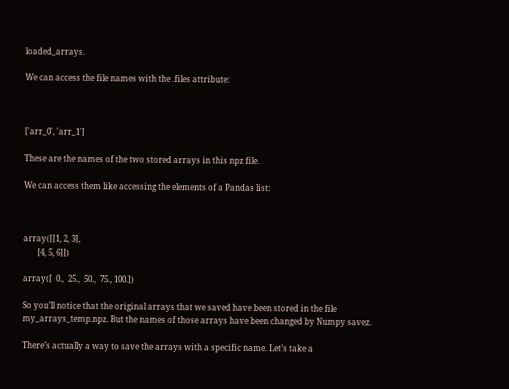loaded_arrays.

We can access the file names with the .files attribute:



['arr_0', 'arr_1']

These are the names of the two stored arrays in this npz file.

We can access them like accessing the elements of a Pandas list:



array([[1, 2, 3],
       [4, 5, 6]])

array([  0.,  25.,  50.,  75., 100.])

So you’ll notice that the original arrays that we saved have been stored in the file my_arrays_temp.npz. But the names of those arrays have been changed by Numpy savez.

There’s actually a way to save the arrays with a specific name. Let’s take a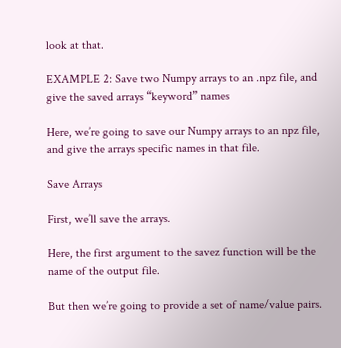look at that.

EXAMPLE 2: Save two Numpy arrays to an .npz file, and give the saved arrays “keyword” names

Here, we’re going to save our Numpy arrays to an npz file, and give the arrays specific names in that file.

Save Arrays

First, we’ll save the arrays.

Here, the first argument to the savez function will be the name of the output file.

But then we’re going to provide a set of name/value pairs.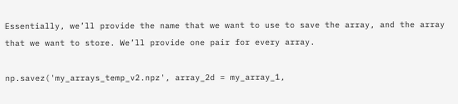Essentially, we’ll provide the name that we want to use to save the array, and the array that we want to store. We’ll provide one pair for every array.

np.savez('my_arrays_temp_v2.npz', array_2d = my_array_1,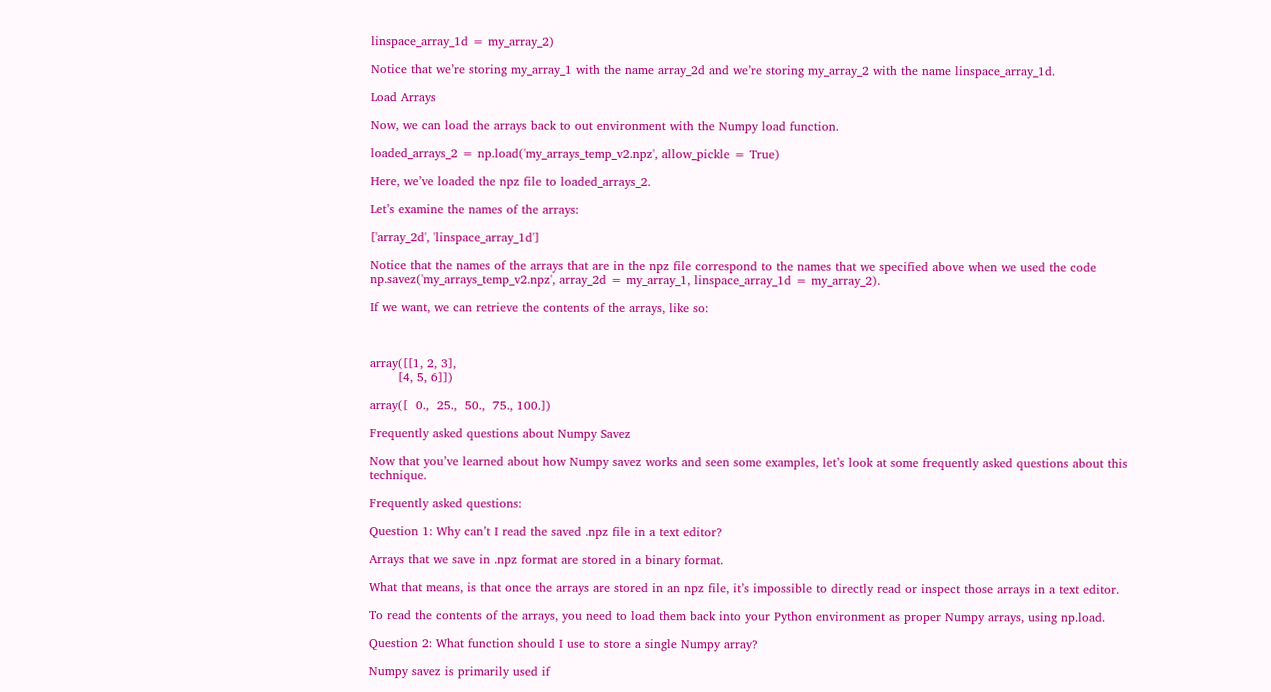linspace_array_1d = my_array_2)

Notice that we’re storing my_array_1 with the name array_2d and we’re storing my_array_2 with the name linspace_array_1d.

Load Arrays

Now, we can load the arrays back to out environment with the Numpy load function.

loaded_arrays_2 = np.load('my_arrays_temp_v2.npz', allow_pickle = True)

Here, we’ve loaded the npz file to loaded_arrays_2.

Let’s examine the names of the arrays:

['array_2d', 'linspace_array_1d']

Notice that the names of the arrays that are in the npz file correspond to the names that we specified above when we used the code np.savez('my_arrays_temp_v2.npz', array_2d = my_array_1, linspace_array_1d = my_array_2).

If we want, we can retrieve the contents of the arrays, like so:



array([[1, 2, 3],
       [4, 5, 6]])

array([  0.,  25.,  50.,  75., 100.])

Frequently asked questions about Numpy Savez

Now that you’ve learned about how Numpy savez works and seen some examples, let’s look at some frequently asked questions about this technique.

Frequently asked questions:

Question 1: Why can’t I read the saved .npz file in a text editor?

Arrays that we save in .npz format are stored in a binary format.

What that means, is that once the arrays are stored in an npz file, it’s impossible to directly read or inspect those arrays in a text editor.

To read the contents of the arrays, you need to load them back into your Python environment as proper Numpy arrays, using np.load.

Question 2: What function should I use to store a single Numpy array?

Numpy savez is primarily used if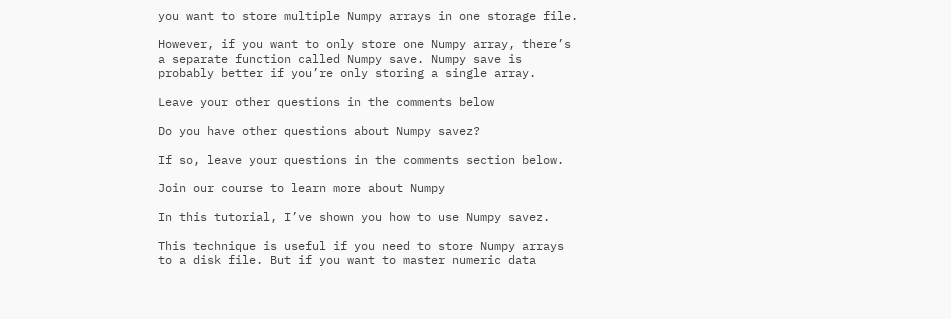you want to store multiple Numpy arrays in one storage file.

However, if you want to only store one Numpy array, there’s a separate function called Numpy save. Numpy save is probably better if you’re only storing a single array.

Leave your other questions in the comments below

Do you have other questions about Numpy savez?

If so, leave your questions in the comments section below.

Join our course to learn more about Numpy

In this tutorial, I’ve shown you how to use Numpy savez.

This technique is useful if you need to store Numpy arrays to a disk file. But if you want to master numeric data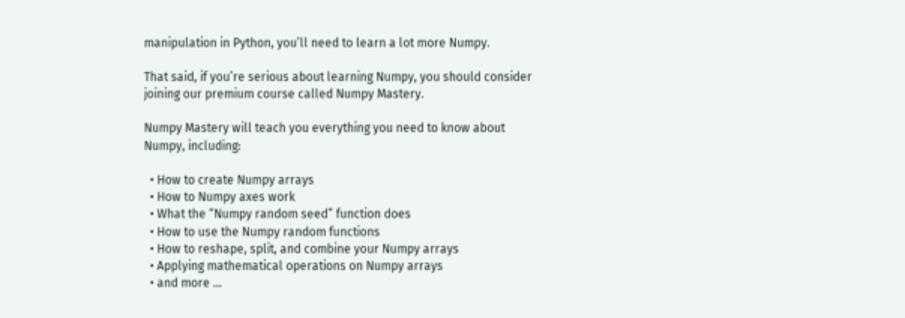manipulation in Python, you’ll need to learn a lot more Numpy.

That said, if you’re serious about learning Numpy, you should consider joining our premium course called Numpy Mastery.

Numpy Mastery will teach you everything you need to know about Numpy, including:

  • How to create Numpy arrays
  • How to Numpy axes work
  • What the “Numpy random seed” function does
  • How to use the Numpy random functions
  • How to reshape, split, and combine your Numpy arrays
  • Applying mathematical operations on Numpy arrays
  • and more …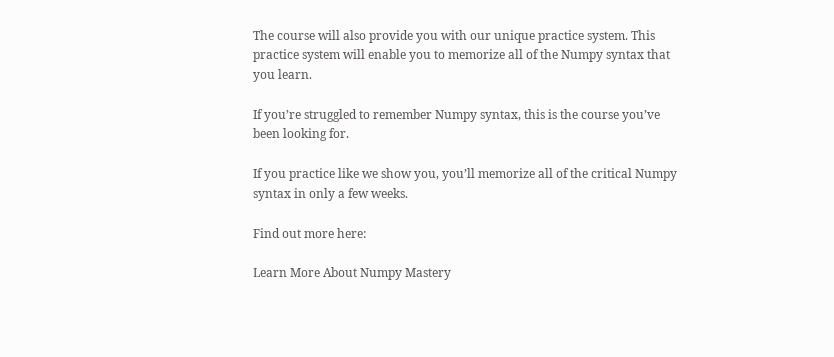The course will also provide you with our unique practice system. This practice system will enable you to memorize all of the Numpy syntax that you learn.

If you’re struggled to remember Numpy syntax, this is the course you’ve been looking for.

If you practice like we show you, you’ll memorize all of the critical Numpy syntax in only a few weeks.

Find out more here:

Learn More About Numpy Mastery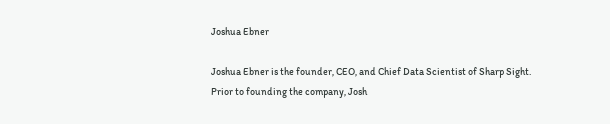Joshua Ebner

Joshua Ebner is the founder, CEO, and Chief Data Scientist of Sharp Sight.   Prior to founding the company, Josh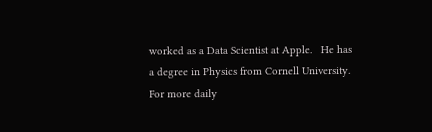worked as a Data Scientist at Apple.   He has a degree in Physics from Cornell University.   For more daily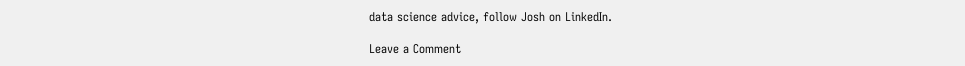data science advice, follow Josh on LinkedIn.

Leave a Comment